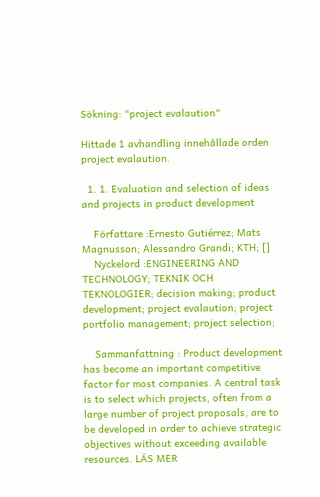Sökning: "project evalaution"

Hittade 1 avhandling innehållade orden project evalaution.

  1. 1. Evaluation and selection of ideas and projects in product development

    Författare :Ernesto Gutiérrez; Mats Magnusson; Alessandro Grandi; KTH; []
    Nyckelord :ENGINEERING AND TECHNOLOGY; TEKNIK OCH TEKNOLOGIER; decision making; product development; project evalaution; project portfolio management; project selection;

    Sammanfattning : Product development has become an important competitive factor for most companies. A central task is to select which projects, often from a large number of project proposals, are to be developed in order to achieve strategic objectives without exceeding available resources. LÄS MER